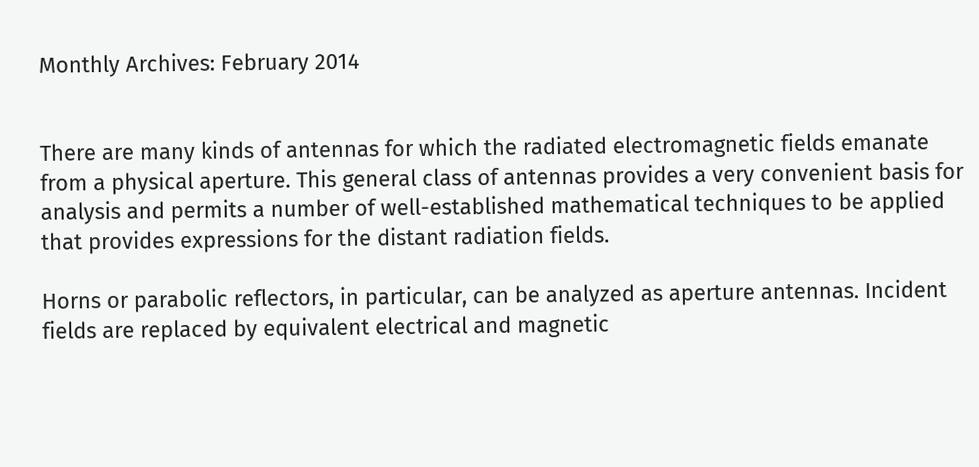Monthly Archives: February 2014


There are many kinds of antennas for which the radiated electromagnetic fields emanate from a physical aperture. This general class of antennas provides a very convenient basis for analysis and permits a number of well-established mathematical techniques to be applied that provides expressions for the distant radiation fields.

Horns or parabolic reflectors, in particular, can be analyzed as aperture antennas. Incident fields are replaced by equivalent electrical and magnetic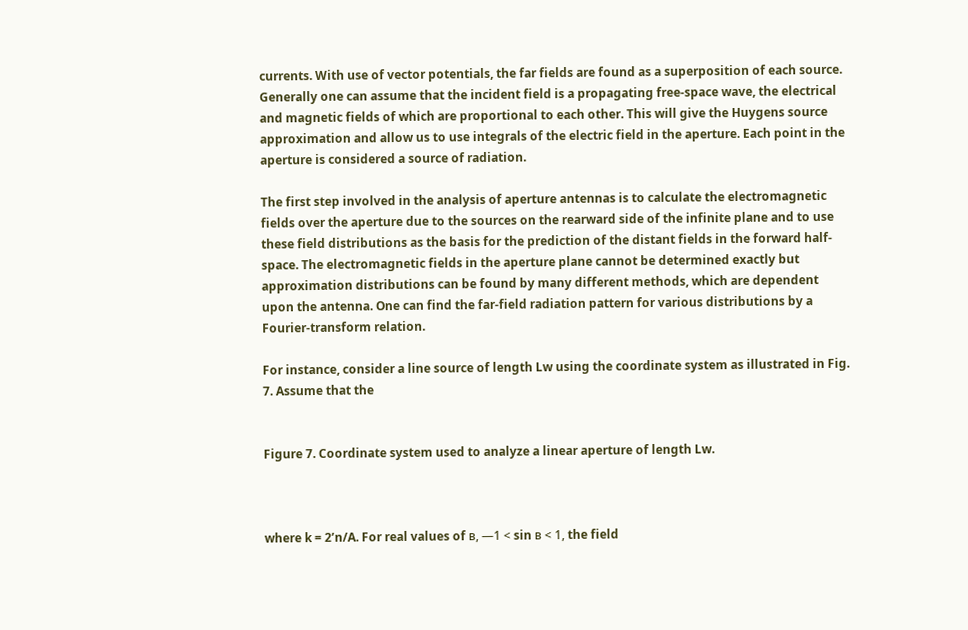currents. With use of vector potentials, the far fields are found as a superposition of each source. Generally one can assume that the incident field is a propagating free-space wave, the electrical and magnetic fields of which are proportional to each other. This will give the Huygens source approximation and allow us to use integrals of the electric field in the aperture. Each point in the aperture is considered a source of radiation.

The first step involved in the analysis of aperture antennas is to calculate the electromagnetic fields over the aperture due to the sources on the rearward side of the infinite plane and to use these field distributions as the basis for the prediction of the distant fields in the forward half-space. The electromagnetic fields in the aperture plane cannot be determined exactly but approximation distributions can be found by many different methods, which are dependent upon the antenna. One can find the far-field radiation pattern for various distributions by a Fourier-transform relation.

For instance, consider a line source of length Lw using the coordinate system as illustrated in Fig. 7. Assume that the


Figure 7. Coordinate system used to analyze a linear aperture of length Lw.



where k = 2’n/A. For real values of в, —1 < sin в < 1, the field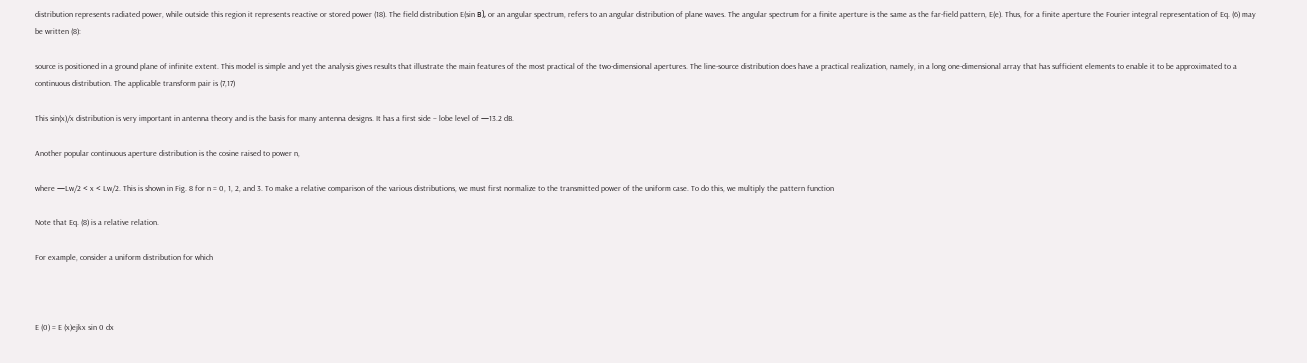distribution represents radiated power, while outside this region it represents reactive or stored power (18). The field distribution E(sin в), or an angular spectrum, refers to an angular distribution of plane waves. The angular spectrum for a finite aperture is the same as the far-field pattern, E(e). Thus, for a finite aperture the Fourier integral representation of Eq. (6) may be written (8):

source is positioned in a ground plane of infinite extent. This model is simple and yet the analysis gives results that illustrate the main features of the most practical of the two-dimensional apertures. The line-source distribution does have a practical realization, namely, in a long one-dimensional array that has sufficient elements to enable it to be approximated to a continuous distribution. The applicable transform pair is (7,17)

This sin(x)/x distribution is very important in antenna theory and is the basis for many antenna designs. It has a first side – lobe level of —13.2 dB.

Another popular continuous aperture distribution is the cosine raised to power n,

where —Lw/2 < x < Lw/2. This is shown in Fig. 8 for n = 0, 1, 2, and 3. To make a relative comparison of the various distributions, we must first normalize to the transmitted power of the uniform case. To do this, we multiply the pattern function

Note that Eq. (8) is a relative relation.

For example, consider a uniform distribution for which



E (0) = E (x)ejkx sin 0 dx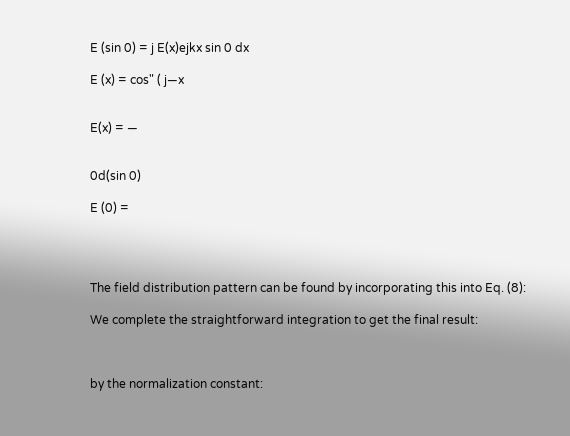E (sin 0) = j E(x)ejkx sin 0 dx

E (x) = cos" ( j—x


E(x) = —


0d(sin 0)

E (0) =




The field distribution pattern can be found by incorporating this into Eq. (8):

We complete the straightforward integration to get the final result:



by the normalization constant: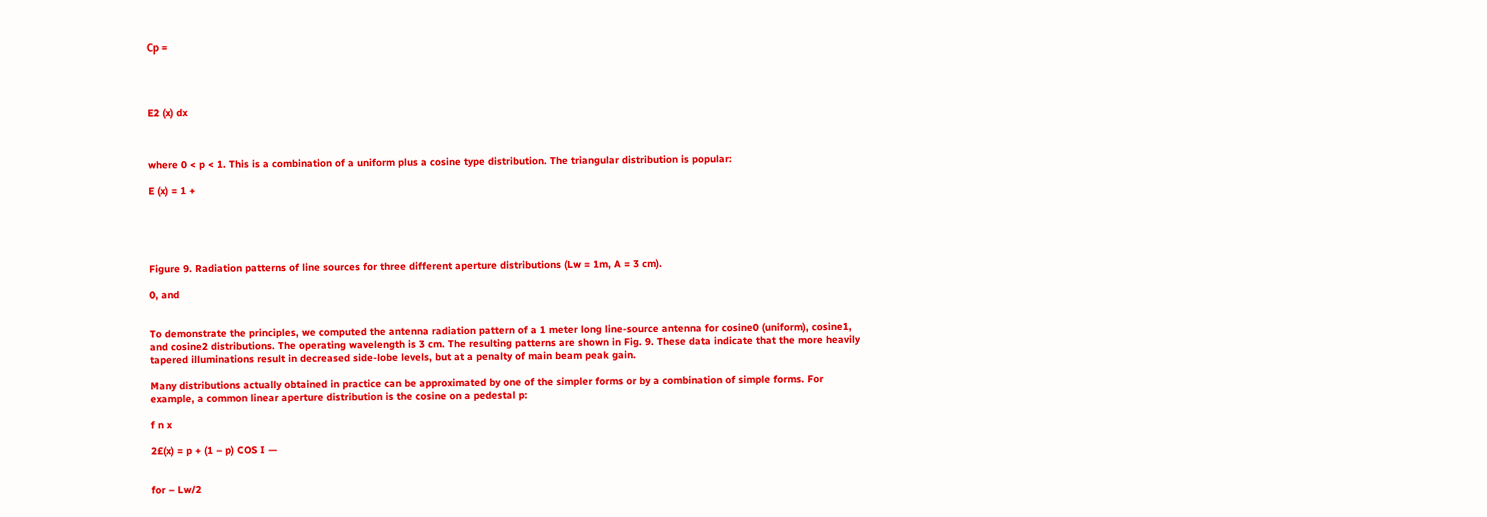Ср =




E2 (x) dx



where 0 < p < 1. This is a combination of a uniform plus a cosine type distribution. The triangular distribution is popular:

E (x) = 1 +





Figure 9. Radiation patterns of line sources for three different aperture distributions (Lw = 1m, A = 3 cm).

0, and


To demonstrate the principles, we computed the antenna radiation pattern of a 1 meter long line-source antenna for cosine0 (uniform), cosine1, and cosine2 distributions. The operating wavelength is 3 cm. The resulting patterns are shown in Fig. 9. These data indicate that the more heavily tapered illuminations result in decreased side-lobe levels, but at a penalty of main beam peak gain.

Many distributions actually obtained in practice can be approximated by one of the simpler forms or by a combination of simple forms. For example, a common linear aperture distribution is the cosine on a pedestal p:

f n x

2£(x) = p + (1 – p) COS I —


for – Lw/2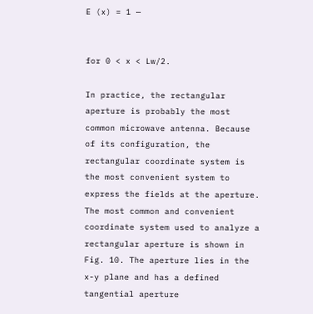E (x) = 1 —


for 0 < x < Lw/2.

In practice, the rectangular aperture is probably the most common microwave antenna. Because of its configuration, the rectangular coordinate system is the most convenient system to express the fields at the aperture. The most common and convenient coordinate system used to analyze a rectangular aperture is shown in Fig. 10. The aperture lies in the x-y plane and has a defined tangential aperture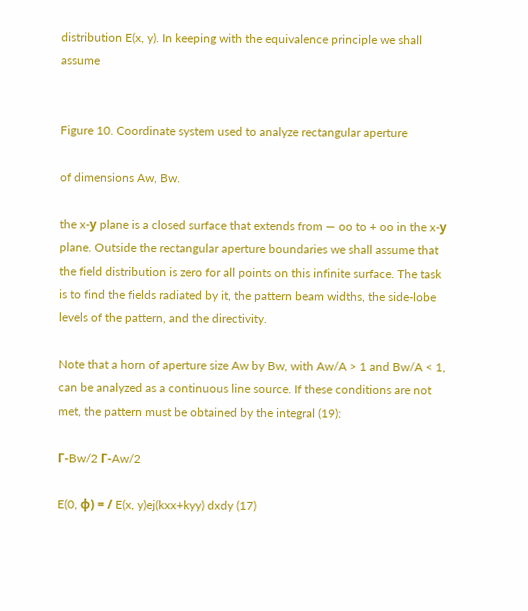distribution E(x, y). In keeping with the equivalence principle we shall assume


Figure 10. Coordinate system used to analyze rectangular aperture

of dimensions Aw, Bw.

the x-у plane is a closed surface that extends from — oo to + oo in the x-у plane. Outside the rectangular aperture boundaries we shall assume that the field distribution is zero for all points on this infinite surface. The task is to find the fields radiated by it, the pattern beam widths, the side-lobe levels of the pattern, and the directivity.

Note that a horn of aperture size Aw by Bw, with Aw/A > 1 and Bw/A < 1, can be analyzed as a continuous line source. If these conditions are not met, the pattern must be obtained by the integral (19):

Г-Bw/2 Г-Aw/2

E(0, ф) = / E(x, y)ej(kxx+kyy) dxdy (17)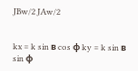JBw/2 JAw/2


kx = k sin в cos ф ky = k sin в sin ф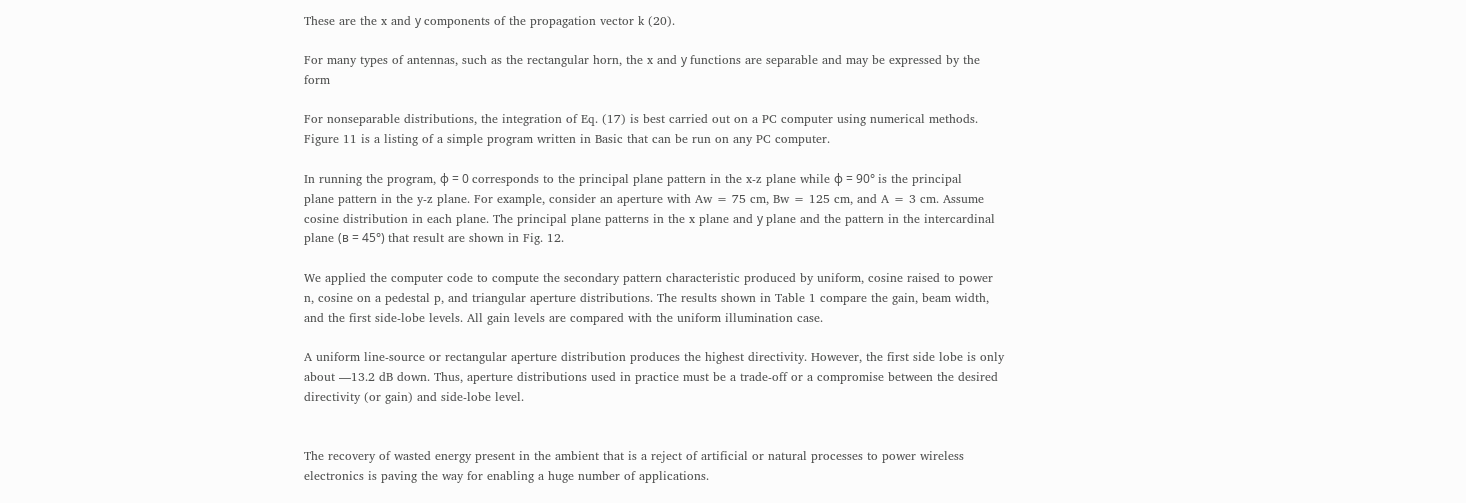These are the x and у components of the propagation vector k (20).

For many types of antennas, such as the rectangular horn, the x and у functions are separable and may be expressed by the form

For nonseparable distributions, the integration of Eq. (17) is best carried out on a PC computer using numerical methods. Figure 11 is a listing of a simple program written in Basic that can be run on any PC computer.

In running the program, ф = 0 corresponds to the principal plane pattern in the x-z plane while ф = 90° is the principal plane pattern in the y-z plane. For example, consider an aperture with Aw = 75 cm, Bw = 125 cm, and A = 3 cm. Assume cosine distribution in each plane. The principal plane patterns in the x plane and у plane and the pattern in the intercardinal plane (в = 45°) that result are shown in Fig. 12.

We applied the computer code to compute the secondary pattern characteristic produced by uniform, cosine raised to power n, cosine on a pedestal p, and triangular aperture distributions. The results shown in Table 1 compare the gain, beam width, and the first side-lobe levels. All gain levels are compared with the uniform illumination case.

A uniform line-source or rectangular aperture distribution produces the highest directivity. However, the first side lobe is only about —13.2 dB down. Thus, aperture distributions used in practice must be a trade-off or a compromise between the desired directivity (or gain) and side-lobe level.


The recovery of wasted energy present in the ambient that is a reject of artificial or natural processes to power wireless electronics is paving the way for enabling a huge number of applications.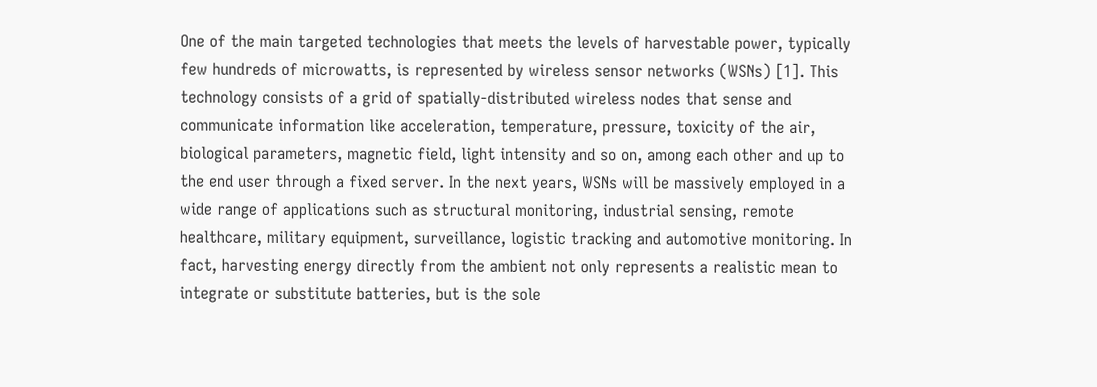One of the main targeted technologies that meets the levels of harvestable power, typically few hundreds of microwatts, is represented by wireless sensor networks (WSNs) [1]. This technology consists of a grid of spatially-distributed wireless nodes that sense and communicate information like acceleration, temperature, pressure, toxicity of the air, biological parameters, magnetic field, light intensity and so on, among each other and up to the end user through a fixed server. In the next years, WSNs will be massively employed in a wide range of applications such as structural monitoring, industrial sensing, remote healthcare, military equipment, surveillance, logistic tracking and automotive monitoring. In fact, harvesting energy directly from the ambient not only represents a realistic mean to integrate or substitute batteries, but is the sole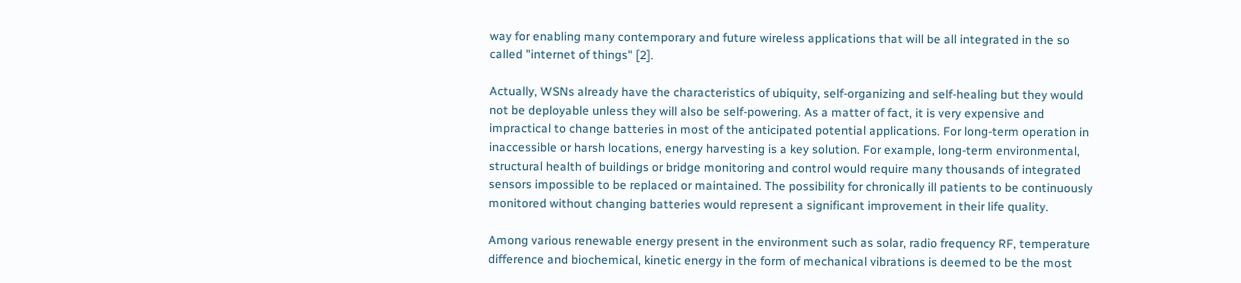way for enabling many contemporary and future wireless applications that will be all integrated in the so called "internet of things" [2].

Actually, WSNs already have the characteristics of ubiquity, self-organizing and self-healing but they would not be deployable unless they will also be self-powering. As a matter of fact, it is very expensive and impractical to change batteries in most of the anticipated potential applications. For long-term operation in inaccessible or harsh locations, energy harvesting is a key solution. For example, long-term environmental, structural health of buildings or bridge monitoring and control would require many thousands of integrated sensors impossible to be replaced or maintained. The possibility for chronically ill patients to be continuously monitored without changing batteries would represent a significant improvement in their life quality.

Among various renewable energy present in the environment such as solar, radio frequency RF, temperature difference and biochemical, kinetic energy in the form of mechanical vibrations is deemed to be the most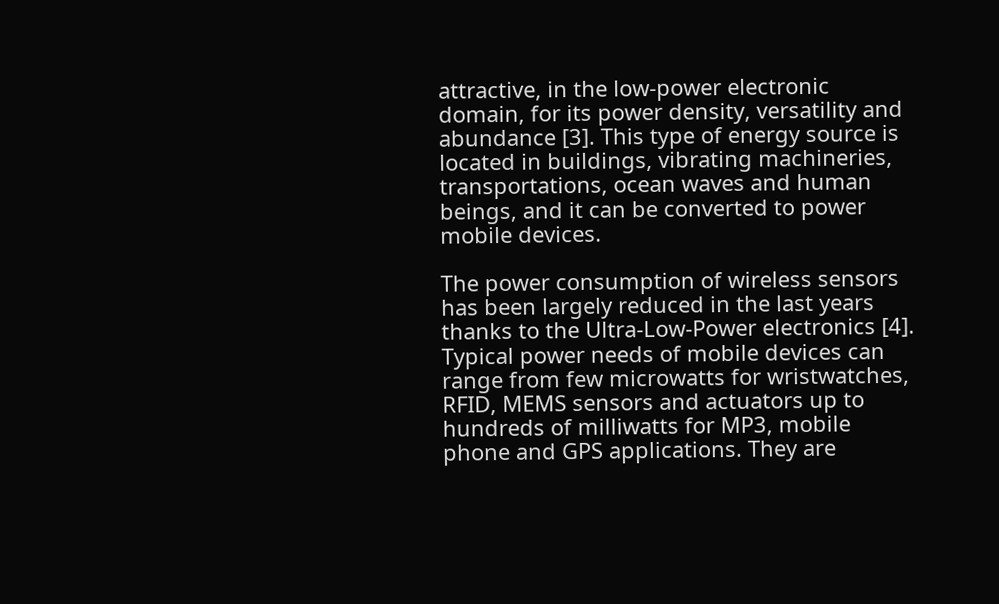attractive, in the low-power electronic domain, for its power density, versatility and abundance [3]. This type of energy source is located in buildings, vibrating machineries, transportations, ocean waves and human beings, and it can be converted to power mobile devices.

The power consumption of wireless sensors has been largely reduced in the last years thanks to the Ultra-Low-Power electronics [4]. Typical power needs of mobile devices can range from few microwatts for wristwatches, RFID, MEMS sensors and actuators up to hundreds of milliwatts for MP3, mobile phone and GPS applications. They are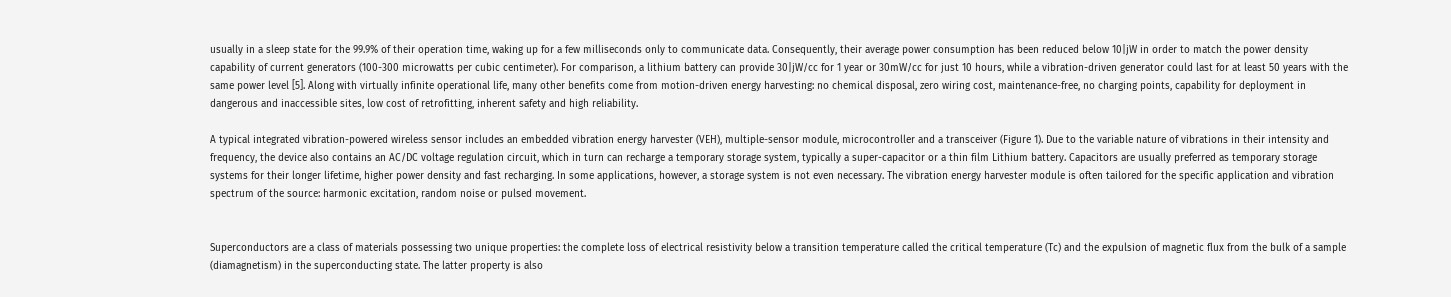usually in a sleep state for the 99.9% of their operation time, waking up for a few milliseconds only to communicate data. Consequently, their average power consumption has been reduced below 10|jW in order to match the power density capability of current generators (100-300 microwatts per cubic centimeter). For comparison, a lithium battery can provide 30|jW/cc for 1 year or 30mW/cc for just 10 hours, while a vibration-driven generator could last for at least 50 years with the same power level [5]. Along with virtually infinite operational life, many other benefits come from motion-driven energy harvesting: no chemical disposal, zero wiring cost, maintenance-free, no charging points, capability for deployment in dangerous and inaccessible sites, low cost of retrofitting, inherent safety and high reliability.

A typical integrated vibration-powered wireless sensor includes an embedded vibration energy harvester (VEH), multiple-sensor module, microcontroller and a transceiver (Figure 1). Due to the variable nature of vibrations in their intensity and frequency, the device also contains an AC/DC voltage regulation circuit, which in turn can recharge a temporary storage system, typically a super-capacitor or a thin film Lithium battery. Capacitors are usually preferred as temporary storage systems for their longer lifetime, higher power density and fast recharging. In some applications, however, a storage system is not even necessary. The vibration energy harvester module is often tailored for the specific application and vibration spectrum of the source: harmonic excitation, random noise or pulsed movement.


Superconductors are a class of materials possessing two unique properties: the complete loss of electrical resistivity below a transition temperature called the critical temperature (Tc) and the expulsion of magnetic flux from the bulk of a sample (diamagnetism) in the superconducting state. The latter property is also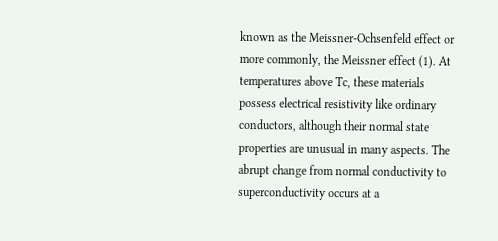known as the Meissner-Ochsenfeld effect or more commonly, the Meissner effect (1). At temperatures above Tc, these materials possess electrical resistivity like ordinary conductors, although their normal state properties are unusual in many aspects. The abrupt change from normal conductivity to superconductivity occurs at a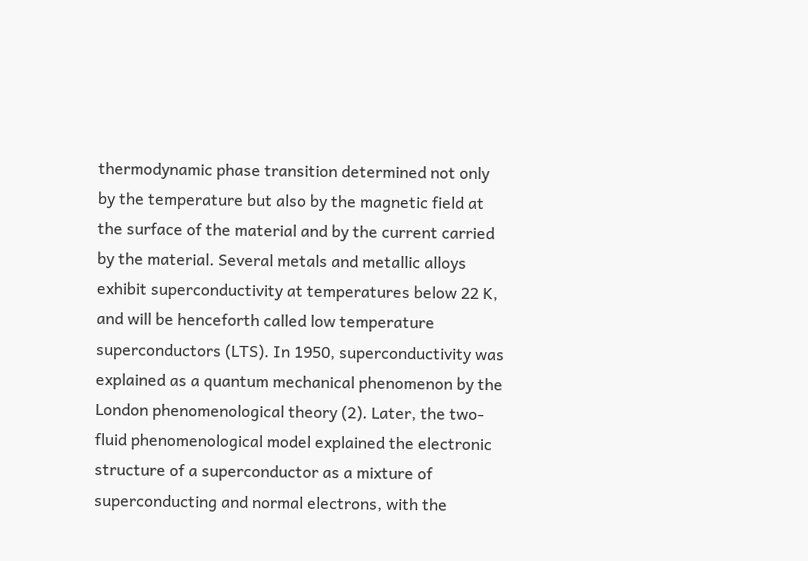thermodynamic phase transition determined not only by the temperature but also by the magnetic field at the surface of the material and by the current carried by the material. Several metals and metallic alloys exhibit superconductivity at temperatures below 22 K, and will be henceforth called low temperature superconductors (LTS). In 1950, superconductivity was explained as a quantum mechanical phenomenon by the London phenomenological theory (2). Later, the two-fluid phenomenological model explained the electronic structure of a superconductor as a mixture of superconducting and normal electrons, with the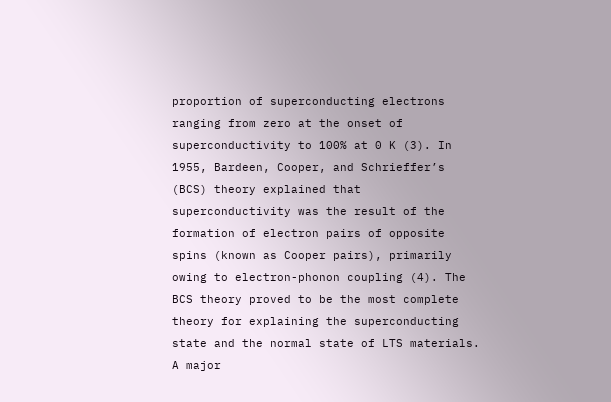proportion of superconducting electrons ranging from zero at the onset of superconductivity to 100% at 0 K (3). In 1955, Bardeen, Cooper, and Schrieffer’s (BCS) theory explained that superconductivity was the result of the formation of electron pairs of opposite spins (known as Cooper pairs), primarily owing to electron-phonon coupling (4). The BCS theory proved to be the most complete theory for explaining the superconducting state and the normal state of LTS materials. A major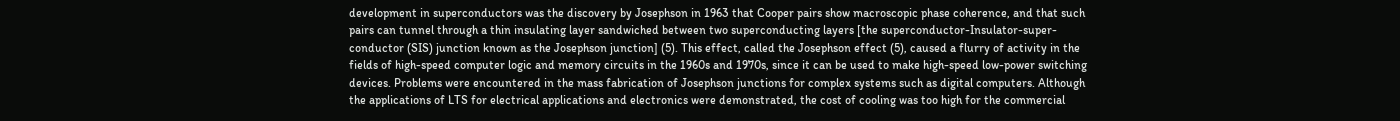development in superconductors was the discovery by Josephson in 1963 that Cooper pairs show macroscopic phase coherence, and that such pairs can tunnel through a thin insulating layer sandwiched between two superconducting layers [the superconductor-Insulator-super-conductor (SIS) junction known as the Josephson junction] (5). This effect, called the Josephson effect (5), caused a flurry of activity in the fields of high-speed computer logic and memory circuits in the 1960s and 1970s, since it can be used to make high-speed low-power switching devices. Problems were encountered in the mass fabrication of Josephson junctions for complex systems such as digital computers. Although the applications of LTS for electrical applications and electronics were demonstrated, the cost of cooling was too high for the commercial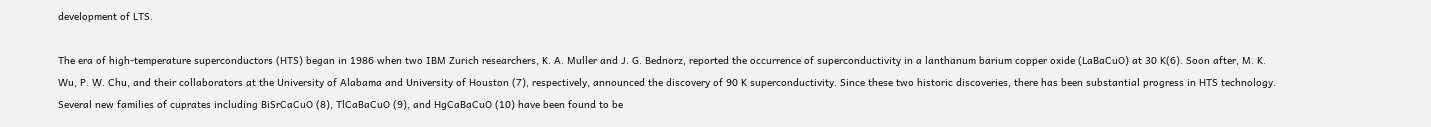development of LTS.

The era of high-temperature superconductors (HTS) began in 1986 when two IBM Zurich researchers, K. A. Muller and J. G. Bednorz, reported the occurrence of superconductivity in a lanthanum barium copper oxide (LaBaCuO) at 30 K(6). Soon after, M. K. Wu, P. W. Chu, and their collaborators at the University of Alabama and University of Houston (7), respectively, announced the discovery of 90 K superconductivity. Since these two historic discoveries, there has been substantial progress in HTS technology. Several new families of cuprates including BiSrCaCuO (8), TlCaBaCuO (9), and HgCaBaCuO (10) have been found to be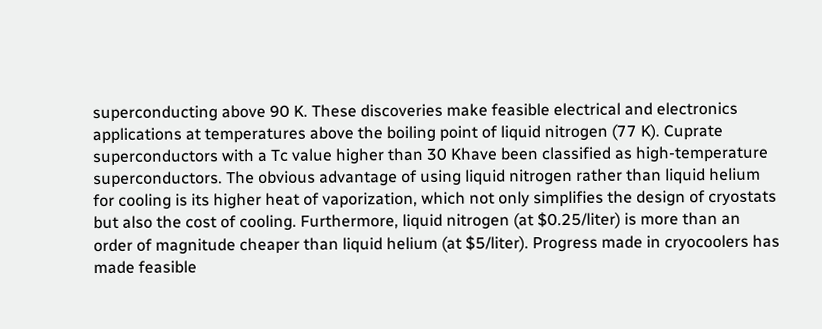superconducting above 90 K. These discoveries make feasible electrical and electronics applications at temperatures above the boiling point of liquid nitrogen (77 K). Cuprate superconductors with a Tc value higher than 30 Khave been classified as high-temperature superconductors. The obvious advantage of using liquid nitrogen rather than liquid helium for cooling is its higher heat of vaporization, which not only simplifies the design of cryostats but also the cost of cooling. Furthermore, liquid nitrogen (at $0.25/liter) is more than an order of magnitude cheaper than liquid helium (at $5/liter). Progress made in cryocoolers has made feasible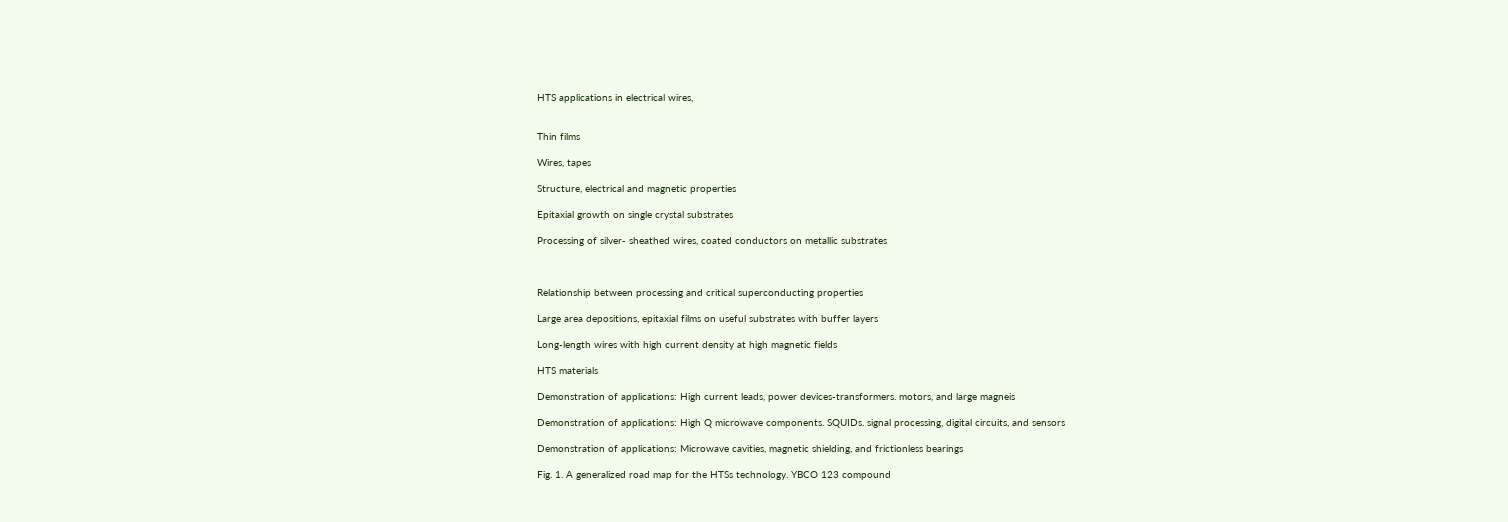HTS applications in electrical wires,


Thin films

Wires, tapes

Structure, electrical and magnetic properties

Epitaxial growth on single crystal substrates

Processing of silver- sheathed wires, coated conductors on metallic substrates



Relationship between processing and critical superconducting properties

Large area depositions, epitaxial films on useful substrates with buffer layers

Long-length wires with high current density at high magnetic fields

HTS materials

Demonstration of applications: High current leads, power devices-transformers. motors, and large magneis

Demonstration of applications: High Q microwave components. SQUIDs. signal processing, digital circuits, and sensors

Demonstration of applications: Microwave cavities, magnetic shielding, and frictionless bearings

Fig. 1. A generalized road map for the HTSs technology. YBCO 123 compound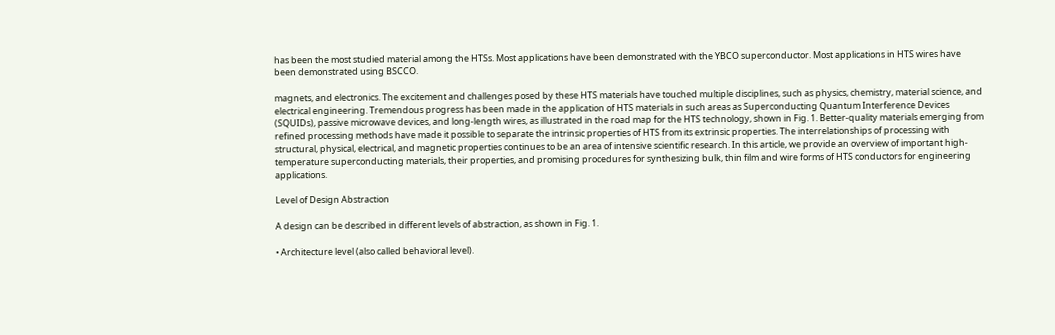has been the most studied material among the HTSs. Most applications have been demonstrated with the YBCO superconductor. Most applications in HTS wires have been demonstrated using BSCCO.

magnets, and electronics. The excitement and challenges posed by these HTS materials have touched multiple disciplines, such as physics, chemistry, material science, and electrical engineering. Tremendous progress has been made in the application of HTS materials in such areas as Superconducting Quantum Interference Devices (SQUIDs), passive microwave devices, and long-length wires, as illustrated in the road map for the HTS technology, shown in Fig. 1. Better-quality materials emerging from refined processing methods have made it possible to separate the intrinsic properties of HTS from its extrinsic properties. The interrelationships of processing with structural, physical, electrical, and magnetic properties continues to be an area of intensive scientific research. In this article, we provide an overview of important high-temperature superconducting materials, their properties, and promising procedures for synthesizing bulk, thin film and wire forms of HTS conductors for engineering applications.

Level of Design Abstraction

A design can be described in different levels of abstraction, as shown in Fig. 1.

• Architecture level (also called behavioral level).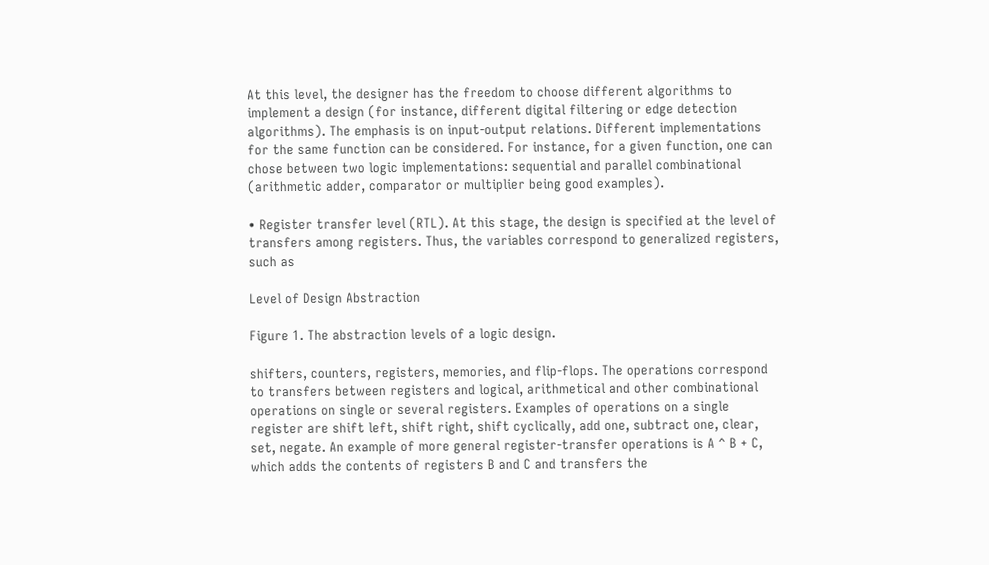At this level, the designer has the freedom to choose different algorithms to implement a design (for instance, different digital filtering or edge detection algorithms). The emphasis is on input-output relations. Different implementations for the same function can be considered. For instance, for a given function, one can chose between two logic implementations: sequential and parallel combinational (arithmetic adder, comparator or multiplier being good examples).

• Register transfer level (RTL). At this stage, the design is specified at the level of transfers among registers. Thus, the variables correspond to generalized registers, such as

Level of Design Abstraction

Figure 1. The abstraction levels of a logic design.

shifters, counters, registers, memories, and flip-flops. The operations correspond to transfers between registers and logical, arithmetical and other combinational operations on single or several registers. Examples of operations on a single register are shift left, shift right, shift cyclically, add one, subtract one, clear, set, negate. An example of more general register-transfer operations is A ^ B + C, which adds the contents of registers B and C and transfers the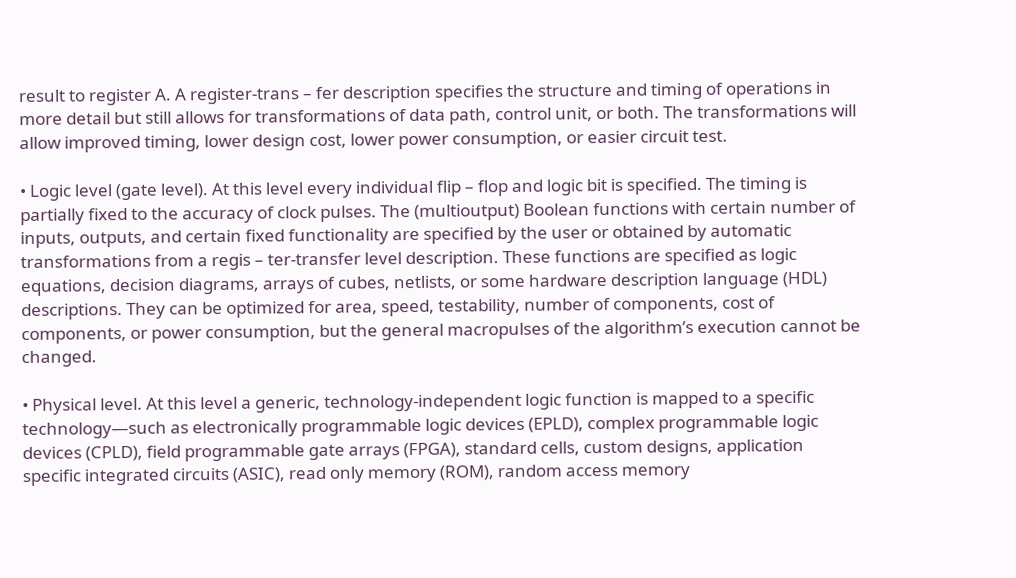result to register A. A register-trans – fer description specifies the structure and timing of operations in more detail but still allows for transformations of data path, control unit, or both. The transformations will allow improved timing, lower design cost, lower power consumption, or easier circuit test.

• Logic level (gate level). At this level every individual flip – flop and logic bit is specified. The timing is partially fixed to the accuracy of clock pulses. The (multioutput) Boolean functions with certain number of inputs, outputs, and certain fixed functionality are specified by the user or obtained by automatic transformations from a regis – ter-transfer level description. These functions are specified as logic equations, decision diagrams, arrays of cubes, netlists, or some hardware description language (HDL) descriptions. They can be optimized for area, speed, testability, number of components, cost of components, or power consumption, but the general macropulses of the algorithm’s execution cannot be changed.

• Physical level. At this level a generic, technology-independent logic function is mapped to a specific technology—such as electronically programmable logic devices (EPLD), complex programmable logic devices (CPLD), field programmable gate arrays (FPGA), standard cells, custom designs, application specific integrated circuits (ASIC), read only memory (ROM), random access memory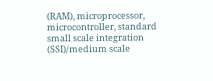(RAM), microprocessor, microcontroller, standard small scale integration (SSI)/medium scale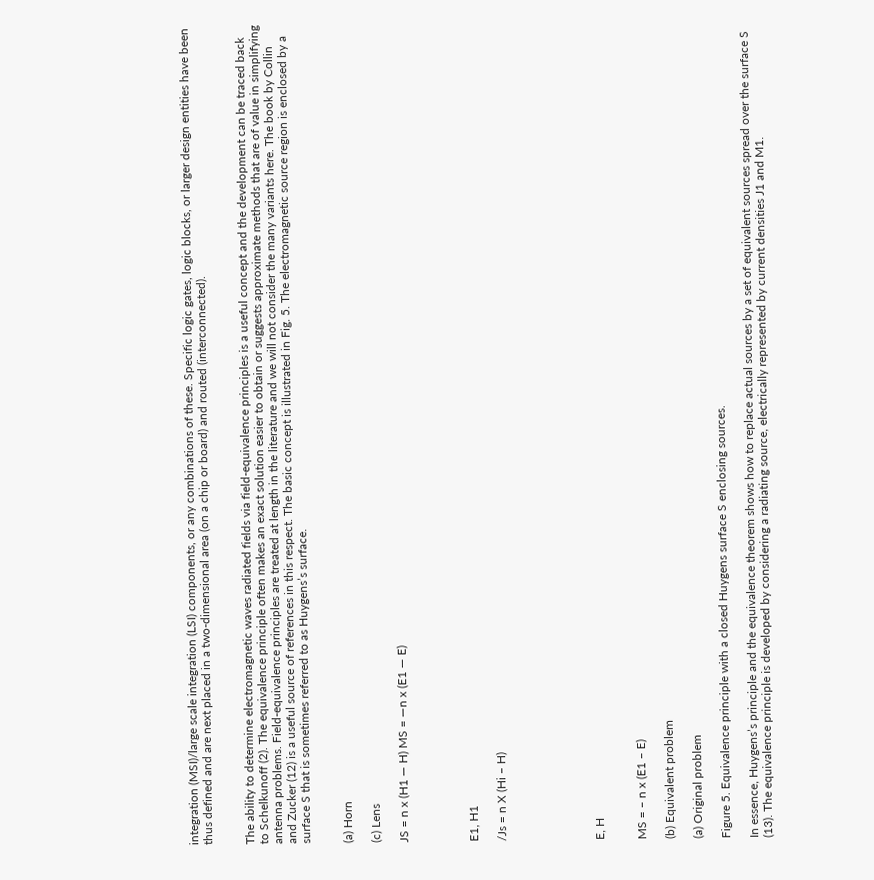integration (MSI)/large scale integration (LSI) components, or any combinations of these. Specific logic gates, logic blocks, or larger design entities have been thus defined and are next placed in a two-dimensional area (on a chip or board) and routed (interconnected).


The ability to determine electromagnetic waves radiated fields via field-equivalence principles is a useful concept and the development can be traced back to Schelkunoff (2). The equivalence principle often makes an exact solution easier to obtain or suggests approximate methods that are of value in simplifying antenna problems. Field-equivalence principles are treated at length in the literature and we will not consider the many variants here. The book by Collin and Zucker (12) is a useful source of references in this respect. The basic concept is illustrated in Fig. 5. The electromagnetic source region is enclosed by a surface S that is sometimes referred to as Huygens’s surface.


(a) Horn

(c) Lens

JS = n x (H1 — H) MS = —n x (E1 — E)




E1, H1

/Js = n X (Hi – H)






E, H


MS = – n x (E1 – E)

(b) Equivalent problem

(a) Original problem

Figure 5. Equivalence principle with a closed Huygens surface S enclosing sources.

In essence, Huygens’s principle and the equivalence theorem shows how to replace actual sources by a set of equivalent sources spread over the surface S (13). The equivalence principle is developed by considering a radiating source, electrically represented by current densities J1 and M1.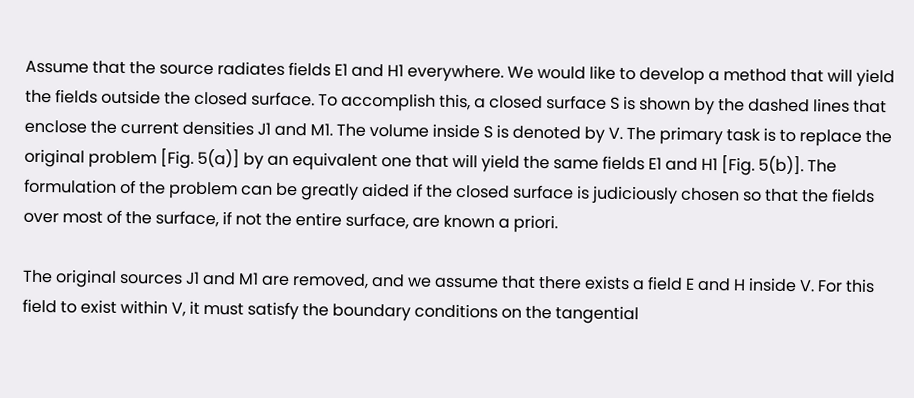Assume that the source radiates fields E1 and H1 everywhere. We would like to develop a method that will yield the fields outside the closed surface. To accomplish this, a closed surface S is shown by the dashed lines that enclose the current densities J1 and M1. The volume inside S is denoted by V. The primary task is to replace the original problem [Fig. 5(a)] by an equivalent one that will yield the same fields E1 and H1 [Fig. 5(b)]. The formulation of the problem can be greatly aided if the closed surface is judiciously chosen so that the fields over most of the surface, if not the entire surface, are known a priori.

The original sources J1 and M1 are removed, and we assume that there exists a field E and H inside V. For this field to exist within V, it must satisfy the boundary conditions on the tangential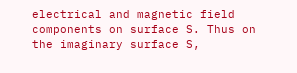electrical and magnetic field components on surface S. Thus on the imaginary surface S,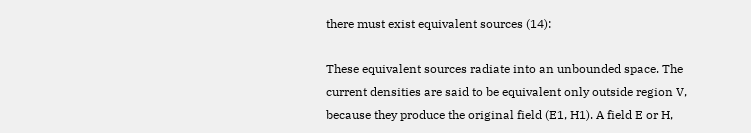there must exist equivalent sources (14):

These equivalent sources radiate into an unbounded space. The current densities are said to be equivalent only outside region V, because they produce the original field (E1, H1). A field E or H,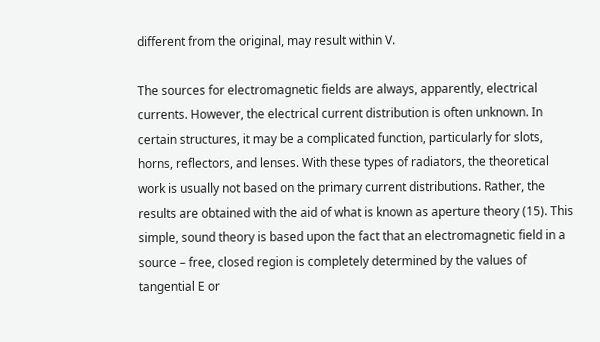different from the original, may result within V.

The sources for electromagnetic fields are always, apparently, electrical currents. However, the electrical current distribution is often unknown. In certain structures, it may be a complicated function, particularly for slots, horns, reflectors, and lenses. With these types of radiators, the theoretical work is usually not based on the primary current distributions. Rather, the results are obtained with the aid of what is known as aperture theory (15). This simple, sound theory is based upon the fact that an electromagnetic field in a source – free, closed region is completely determined by the values of tangential E or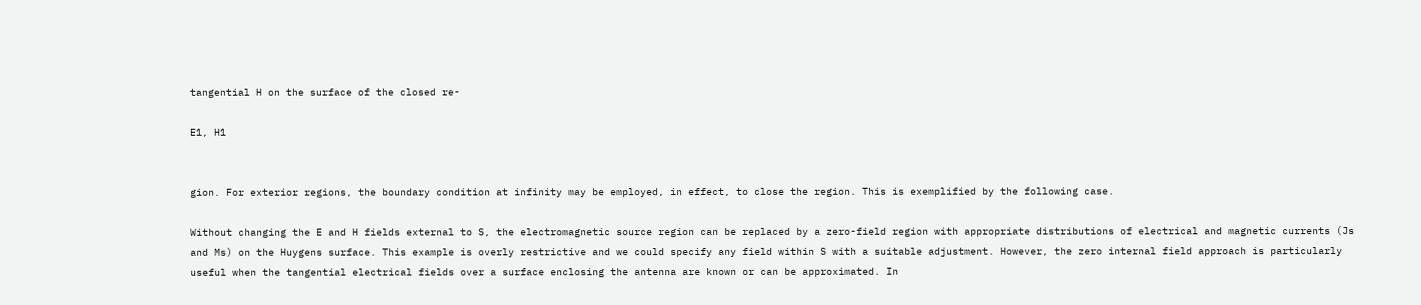tangential H on the surface of the closed re-

E1, H1


gion. For exterior regions, the boundary condition at infinity may be employed, in effect, to close the region. This is exemplified by the following case.

Without changing the E and H fields external to S, the electromagnetic source region can be replaced by a zero-field region with appropriate distributions of electrical and magnetic currents (Js and Ms) on the Huygens surface. This example is overly restrictive and we could specify any field within S with a suitable adjustment. However, the zero internal field approach is particularly useful when the tangential electrical fields over a surface enclosing the antenna are known or can be approximated. In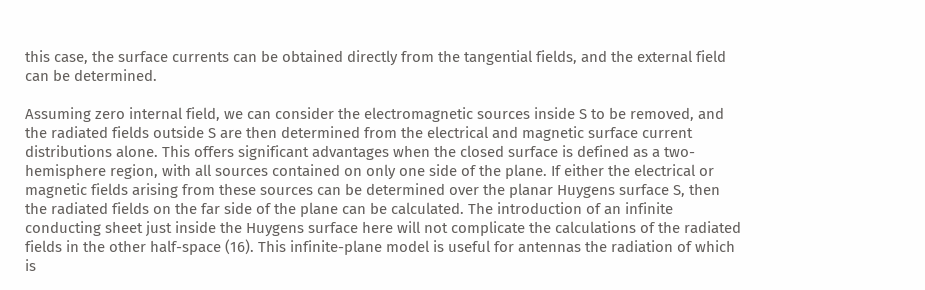this case, the surface currents can be obtained directly from the tangential fields, and the external field can be determined.

Assuming zero internal field, we can consider the electromagnetic sources inside S to be removed, and the radiated fields outside S are then determined from the electrical and magnetic surface current distributions alone. This offers significant advantages when the closed surface is defined as a two-hemisphere region, with all sources contained on only one side of the plane. If either the electrical or magnetic fields arising from these sources can be determined over the planar Huygens surface S, then the radiated fields on the far side of the plane can be calculated. The introduction of an infinite conducting sheet just inside the Huygens surface here will not complicate the calculations of the radiated fields in the other half-space (16). This infinite-plane model is useful for antennas the radiation of which is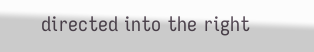directed into the right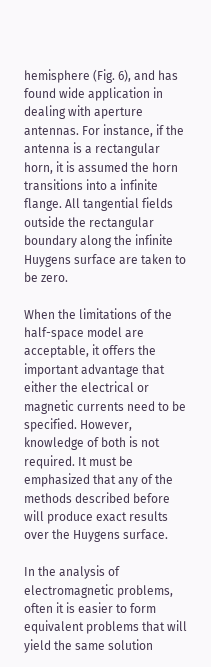hemisphere (Fig. 6), and has found wide application in dealing with aperture antennas. For instance, if the antenna is a rectangular horn, it is assumed the horn transitions into a infinite flange. All tangential fields outside the rectangular boundary along the infinite Huygens surface are taken to be zero.

When the limitations of the half-space model are acceptable, it offers the important advantage that either the electrical or magnetic currents need to be specified. However, knowledge of both is not required. It must be emphasized that any of the methods described before will produce exact results over the Huygens surface.

In the analysis of electromagnetic problems, often it is easier to form equivalent problems that will yield the same solution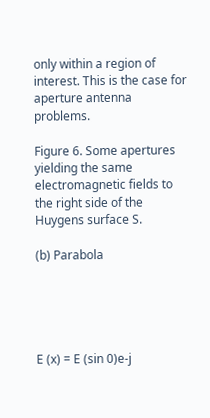only within a region of interest. This is the case for aperture antenna problems.

Figure 6. Some apertures yielding the same electromagnetic fields to the right side of the Huygens surface S.

(b) Parabola





E (x) = E (sin 0)e-j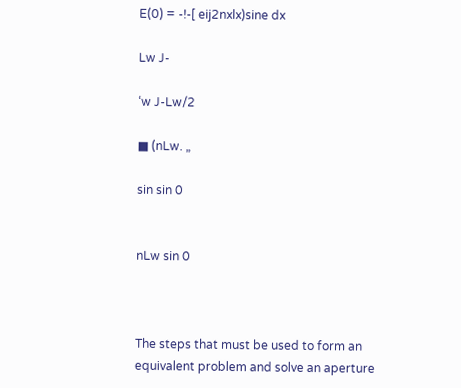E(0) = -!-[ eij2nxlx)sine dx

Lw J-

‘w J-Lw/2

■ (nLw. „

sin sin 0


nLw sin 0



The steps that must be used to form an equivalent problem and solve an aperture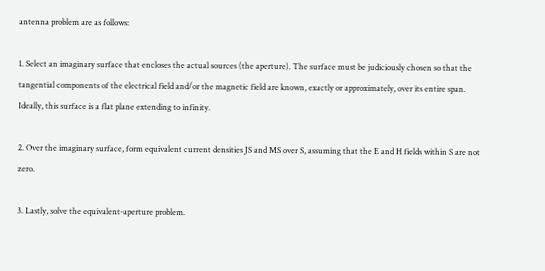antenna problem are as follows:

1. Select an imaginary surface that encloses the actual sources (the aperture). The surface must be judiciously chosen so that the tangential components of the electrical field and/or the magnetic field are known, exactly or approximately, over its entire span. Ideally, this surface is a flat plane extending to infinity.

2. Over the imaginary surface, form equivalent current densities JS and MS over S, assuming that the E and H fields within S are not zero.

3. Lastly, solve the equivalent-aperture problem.